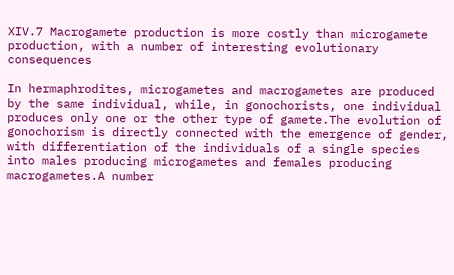XIV.7 Macrogamete production is more costly than microgamete production, with a number of interesting evolutionary consequences

In hermaphrodites, microgametes and macrogametes are produced by the same individual, while, in gonochorists, one individual produces only one or the other type of gamete.The evolution of gonochorism is directly connected with the emergence of gender, with differentiation of the individuals of a single species into males producing microgametes and females producing macrogametes.A number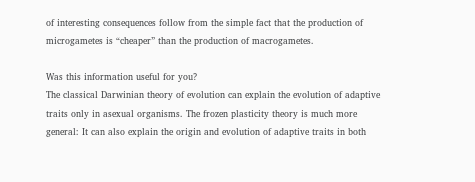of interesting consequences follow from the simple fact that the production of microgametes is “cheaper” than the production of macrogametes.

Was this information useful for you?
The classical Darwinian theory of evolution can explain the evolution of adaptive traits only in asexual organisms. The frozen plasticity theory is much more general: It can also explain the origin and evolution of adaptive traits in both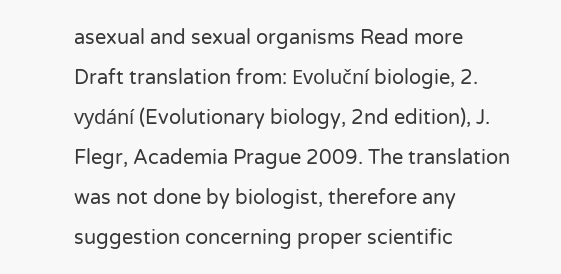asexual and sexual organisms Read more
Draft translation from: Evoluční biologie, 2. vydání (Evolutionary biology, 2nd edition), J. Flegr, Academia Prague 2009. The translation was not done by biologist, therefore any suggestion concerning proper scientific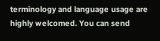terminology and language usage are highly welcomed. You can send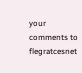your comments to flegratcesnet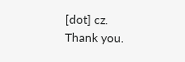[dot] cz. Thank you.